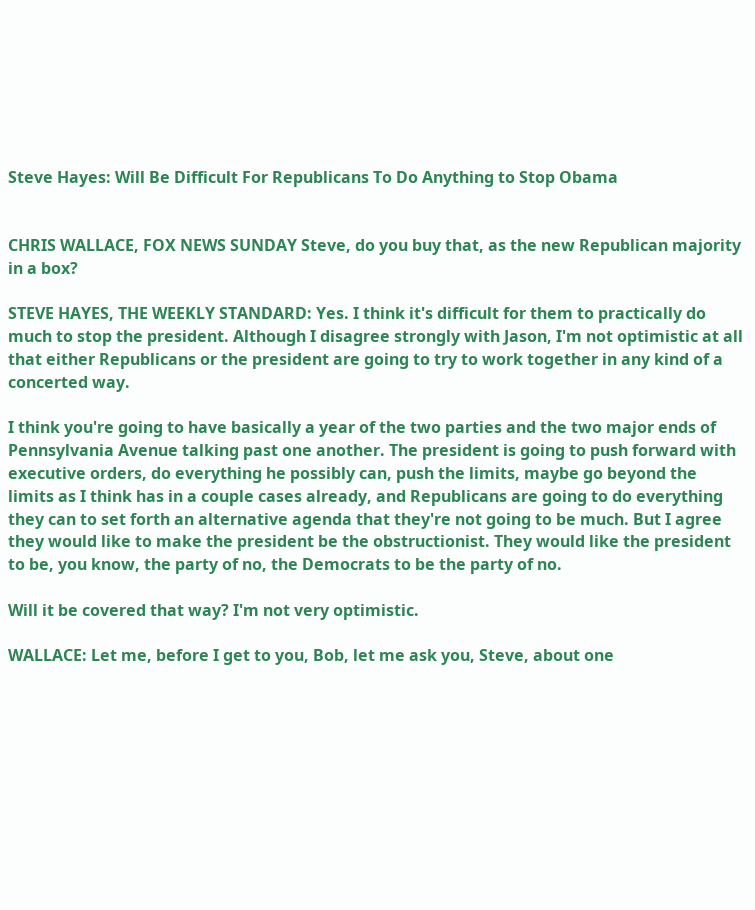Steve Hayes: Will Be Difficult For Republicans To Do Anything to Stop Obama


CHRIS WALLACE, FOX NEWS SUNDAY Steve, do you buy that, as the new Republican majority in a box?

STEVE HAYES, THE WEEKLY STANDARD: Yes. I think it's difficult for them to practically do much to stop the president. Although I disagree strongly with Jason, I'm not optimistic at all that either Republicans or the president are going to try to work together in any kind of a concerted way.

I think you're going to have basically a year of the two parties and the two major ends of Pennsylvania Avenue talking past one another. The president is going to push forward with executive orders, do everything he possibly can, push the limits, maybe go beyond the limits as I think has in a couple cases already, and Republicans are going to do everything they can to set forth an alternative agenda that they're not going to be much. But I agree they would like to make the president be the obstructionist. They would like the president to be, you know, the party of no, the Democrats to be the party of no.

Will it be covered that way? I'm not very optimistic.

WALLACE: Let me, before I get to you, Bob, let me ask you, Steve, about one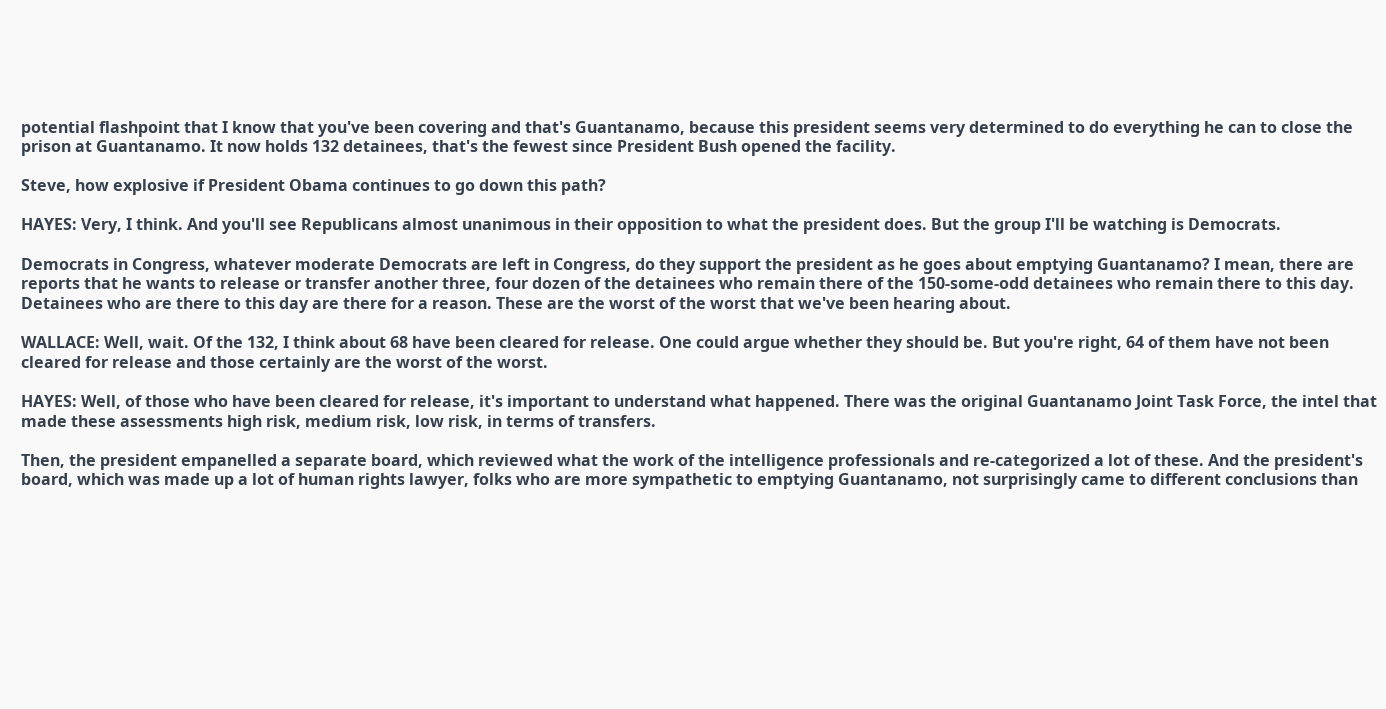potential flashpoint that I know that you've been covering and that's Guantanamo, because this president seems very determined to do everything he can to close the prison at Guantanamo. It now holds 132 detainees, that's the fewest since President Bush opened the facility.

Steve, how explosive if President Obama continues to go down this path?

HAYES: Very, I think. And you'll see Republicans almost unanimous in their opposition to what the president does. But the group I'll be watching is Democrats.

Democrats in Congress, whatever moderate Democrats are left in Congress, do they support the president as he goes about emptying Guantanamo? I mean, there are reports that he wants to release or transfer another three, four dozen of the detainees who remain there of the 150-some-odd detainees who remain there to this day. Detainees who are there to this day are there for a reason. These are the worst of the worst that we've been hearing about.

WALLACE: Well, wait. Of the 132, I think about 68 have been cleared for release. One could argue whether they should be. But you're right, 64 of them have not been cleared for release and those certainly are the worst of the worst.

HAYES: Well, of those who have been cleared for release, it's important to understand what happened. There was the original Guantanamo Joint Task Force, the intel that made these assessments high risk, medium risk, low risk, in terms of transfers.

Then, the president empanelled a separate board, which reviewed what the work of the intelligence professionals and re-categorized a lot of these. And the president's board, which was made up a lot of human rights lawyer, folks who are more sympathetic to emptying Guantanamo, not surprisingly came to different conclusions than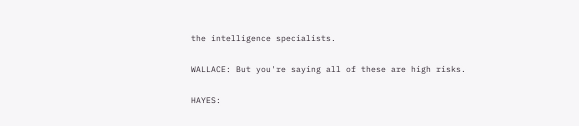the intelligence specialists.

WALLACE: But you're saying all of these are high risks.

HAYES: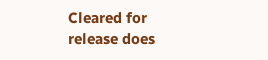Cleared for release does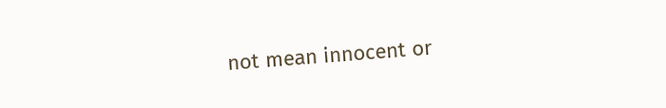not mean innocent or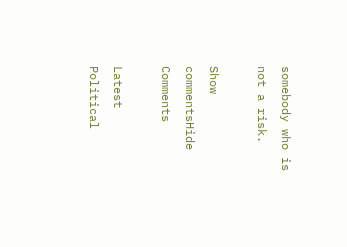somebody who is not a risk.

Show commentsHide Comments

Latest Political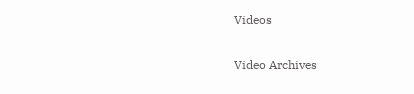Videos

Video Archives